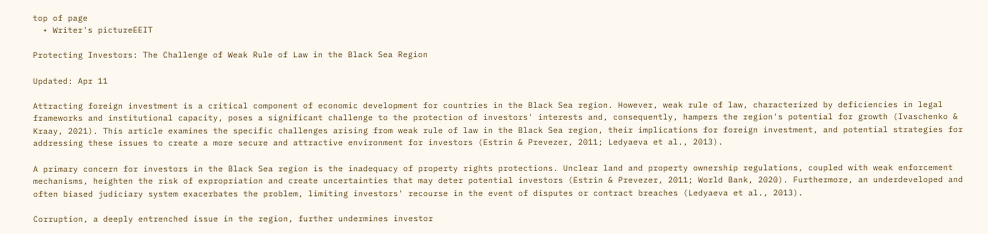top of page
  • Writer's pictureEEIT

Protecting Investors: The Challenge of Weak Rule of Law in the Black Sea Region

Updated: Apr 11

Attracting foreign investment is a critical component of economic development for countries in the Black Sea region. However, weak rule of law, characterized by deficiencies in legal frameworks and institutional capacity, poses a significant challenge to the protection of investors' interests and, consequently, hampers the region's potential for growth (Ivaschenko & Kraay, 2021). This article examines the specific challenges arising from weak rule of law in the Black Sea region, their implications for foreign investment, and potential strategies for addressing these issues to create a more secure and attractive environment for investors (Estrin & Prevezer, 2011; Ledyaeva et al., 2013).

A primary concern for investors in the Black Sea region is the inadequacy of property rights protections. Unclear land and property ownership regulations, coupled with weak enforcement mechanisms, heighten the risk of expropriation and create uncertainties that may deter potential investors (Estrin & Prevezer, 2011; World Bank, 2020). Furthermore, an underdeveloped and often biased judiciary system exacerbates the problem, limiting investors' recourse in the event of disputes or contract breaches (Ledyaeva et al., 2013).

Corruption, a deeply entrenched issue in the region, further undermines investor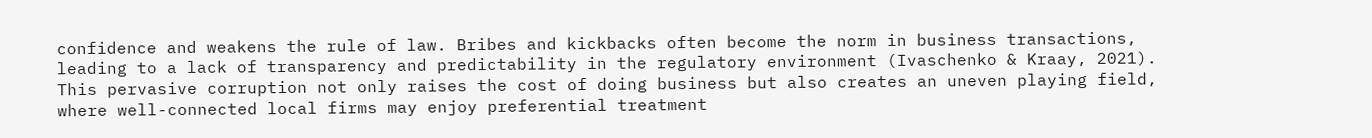confidence and weakens the rule of law. Bribes and kickbacks often become the norm in business transactions, leading to a lack of transparency and predictability in the regulatory environment (Ivaschenko & Kraay, 2021). This pervasive corruption not only raises the cost of doing business but also creates an uneven playing field, where well-connected local firms may enjoy preferential treatment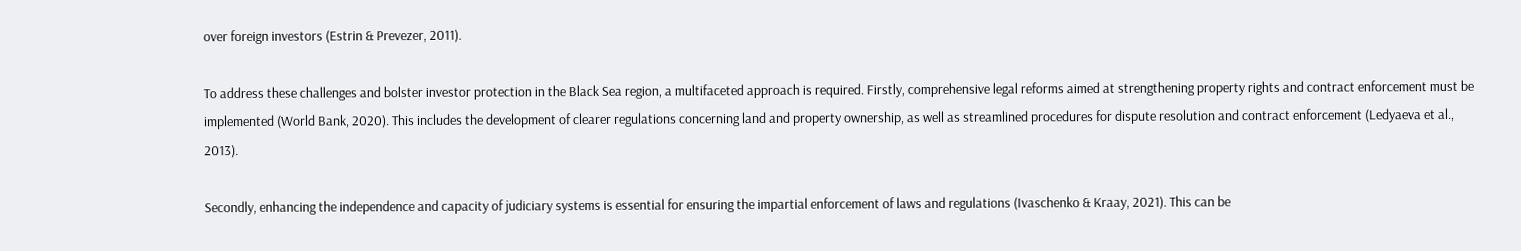over foreign investors (Estrin & Prevezer, 2011).

To address these challenges and bolster investor protection in the Black Sea region, a multifaceted approach is required. Firstly, comprehensive legal reforms aimed at strengthening property rights and contract enforcement must be implemented (World Bank, 2020). This includes the development of clearer regulations concerning land and property ownership, as well as streamlined procedures for dispute resolution and contract enforcement (Ledyaeva et al., 2013).

Secondly, enhancing the independence and capacity of judiciary systems is essential for ensuring the impartial enforcement of laws and regulations (Ivaschenko & Kraay, 2021). This can be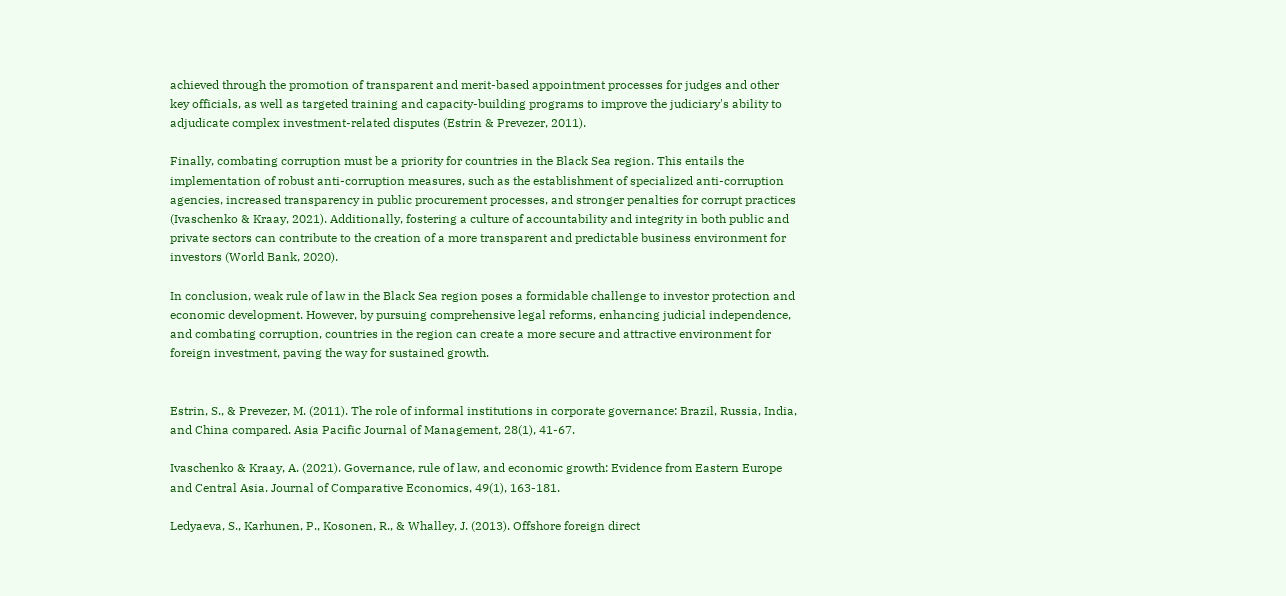achieved through the promotion of transparent and merit-based appointment processes for judges and other key officials, as well as targeted training and capacity-building programs to improve the judiciary's ability to adjudicate complex investment-related disputes (Estrin & Prevezer, 2011).

Finally, combating corruption must be a priority for countries in the Black Sea region. This entails the implementation of robust anti-corruption measures, such as the establishment of specialized anti-corruption agencies, increased transparency in public procurement processes, and stronger penalties for corrupt practices (Ivaschenko & Kraay, 2021). Additionally, fostering a culture of accountability and integrity in both public and private sectors can contribute to the creation of a more transparent and predictable business environment for investors (World Bank, 2020).

In conclusion, weak rule of law in the Black Sea region poses a formidable challenge to investor protection and economic development. However, by pursuing comprehensive legal reforms, enhancing judicial independence, and combating corruption, countries in the region can create a more secure and attractive environment for foreign investment, paving the way for sustained growth.


Estrin, S., & Prevezer, M. (2011). The role of informal institutions in corporate governance: Brazil, Russia, India, and China compared. Asia Pacific Journal of Management, 28(1), 41-67.

Ivaschenko & Kraay, A. (2021). Governance, rule of law, and economic growth: Evidence from Eastern Europe and Central Asia. Journal of Comparative Economics, 49(1), 163-181.

Ledyaeva, S., Karhunen, P., Kosonen, R., & Whalley, J. (2013). Offshore foreign direct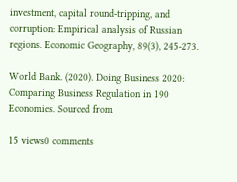investment, capital round-tripping, and corruption: Empirical analysis of Russian regions. Economic Geography, 89(3), 245-273.

World Bank. (2020). Doing Business 2020: Comparing Business Regulation in 190 Economies. Sourced from

15 views0 comments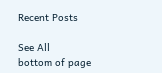Recent Posts

See All
bottom of page